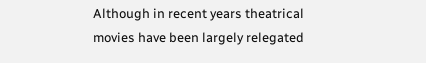Although in recent years theatrical movies have been largely relegated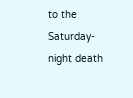to the Saturday-night death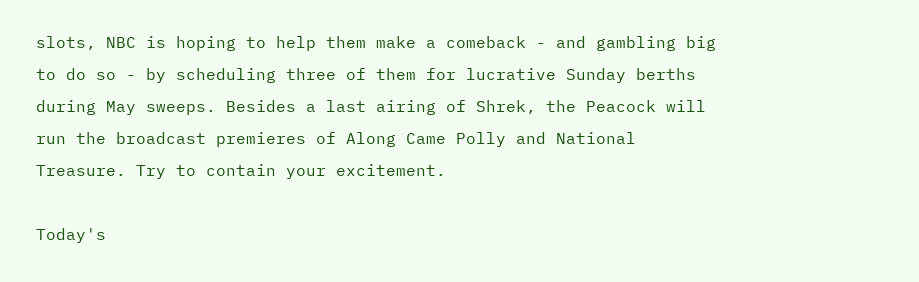slots, NBC is hoping to help them make a comeback - and gambling big to do so - by scheduling three of them for lucrative Sunday berths during May sweeps. Besides a last airing of Shrek, the Peacock will run the broadcast premieres of Along Came Polly and National Treasure. Try to contain your excitement.

Today's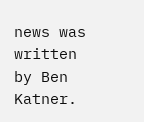news was written by Ben Katner.